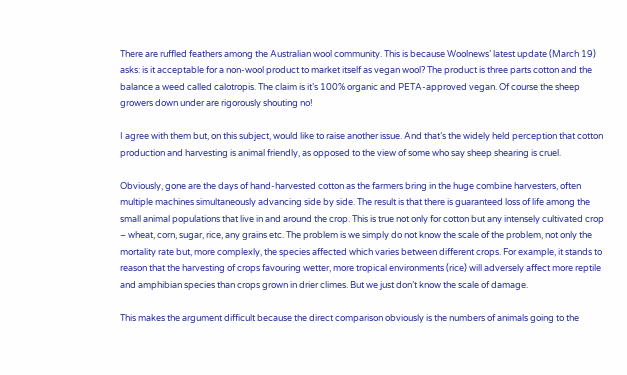There are ruffled feathers among the Australian wool community. This is because Woolnews’ latest update (March 19) asks: is it acceptable for a non-wool product to market itself as vegan wool? The product is three parts cotton and the balance a weed called calotropis. The claim is it’s 100% organic and PETA-approved vegan. Of course the sheep growers down under are rigorously shouting no!

I agree with them but, on this subject, would like to raise another issue. And that’s the widely held perception that cotton production and harvesting is animal friendly, as opposed to the view of some who say sheep shearing is cruel.

Obviously, gone are the days of hand-harvested cotton as the farmers bring in the huge combine harvesters, often multiple machines simultaneously advancing side by side. The result is that there is guaranteed loss of life among the small animal populations that live in and around the crop. This is true not only for cotton but any intensely cultivated crop – wheat, corn, sugar, rice, any grains etc. The problem is we simply do not know the scale of the problem, not only the mortality rate but, more complexly, the species affected which varies between different crops. For example, it stands to reason that the harvesting of crops favouring wetter, more tropical environments (rice) will adversely affect more reptile and amphibian species than crops grown in drier climes. But we just don’t know the scale of damage.

This makes the argument difficult because the direct comparison obviously is the numbers of animals going to the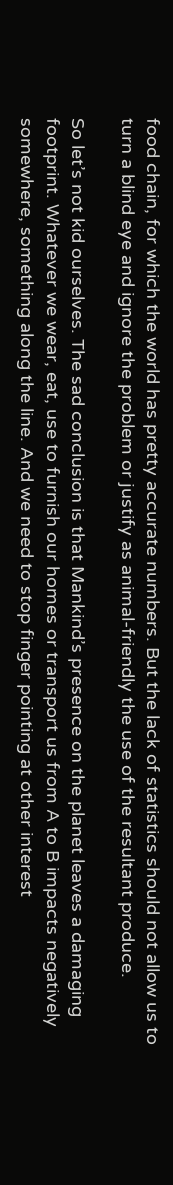food chain, for which the world has pretty accurate numbers. But the lack of statistics should not allow us to turn a blind eye and ignore the problem or justify as animal-friendly the use of the resultant produce.

So let’s not kid ourselves. The sad conclusion is that Mankind’s presence on the planet leaves a damaging footprint. Whatever we wear, eat, use to furnish our homes or transport us from A to B impacts negatively somewhere, something along the line. And we need to stop finger pointing at other interest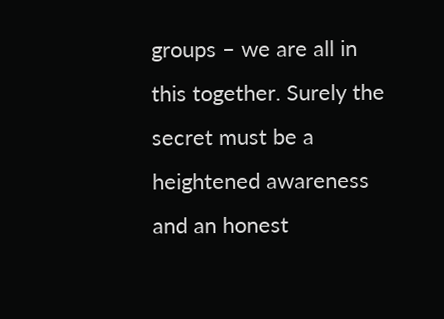groups – we are all in this together. Surely the secret must be a heightened awareness and an honest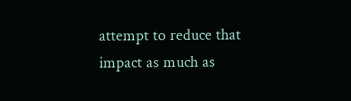attempt to reduce that impact as much as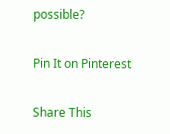possible?

Pin It on Pinterest

Share This